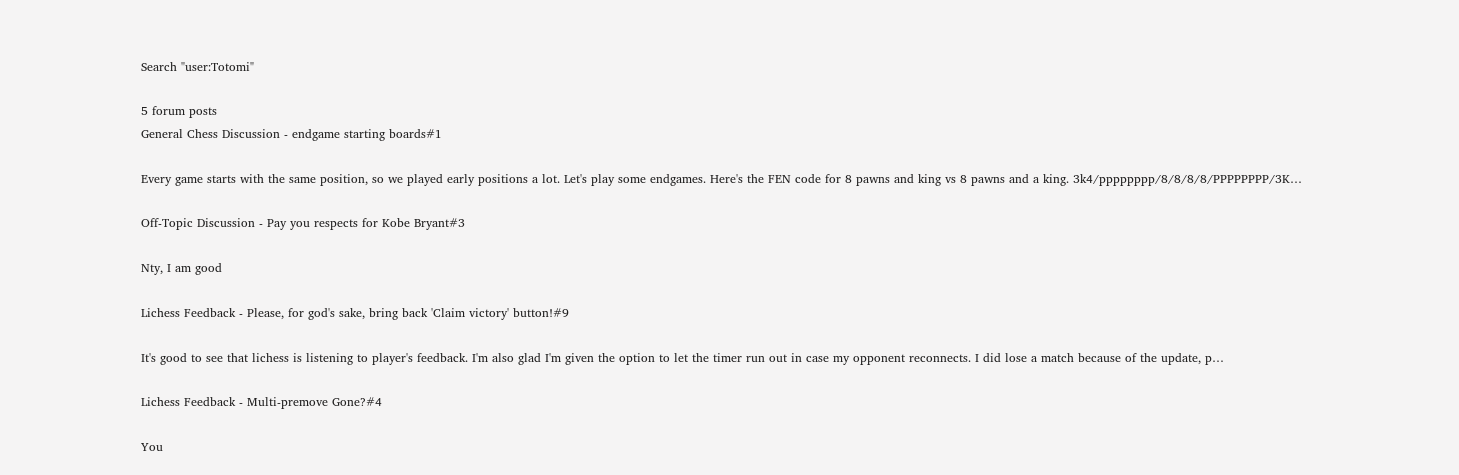Search "user:Totomi"

5 forum posts
General Chess Discussion - endgame starting boards#1

Every game starts with the same position, so we played early positions a lot. Let's play some endgames. Here's the FEN code for 8 pawns and king vs 8 pawns and a king. 3k4/pppppppp/8/8/8/8/PPPPPPPP/3K…

Off-Topic Discussion - Pay you respects for Kobe Bryant#3

Nty, I am good

Lichess Feedback - Please, for god's sake, bring back 'Claim victory' button!#9

It's good to see that lichess is listening to player's feedback. I'm also glad I'm given the option to let the timer run out in case my opponent reconnects. I did lose a match because of the update, p…

Lichess Feedback - Multi-premove Gone?#4

You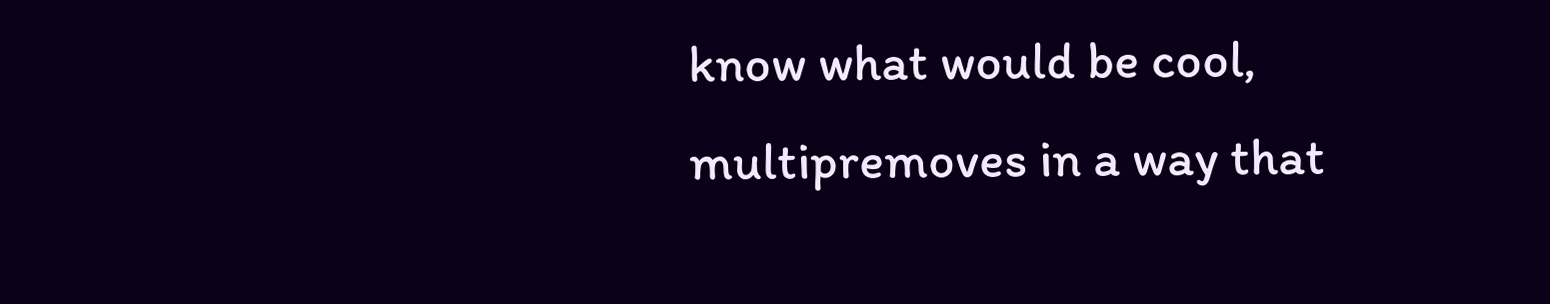know what would be cool, multipremoves in a way that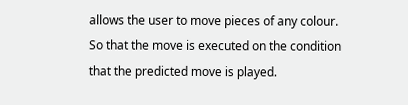allows the user to move pieces of any colour. So that the move is executed on the condition that the predicted move is played.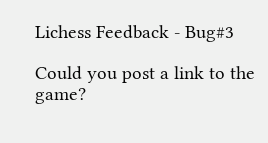Lichess Feedback - Bug#3

Could you post a link to the game?